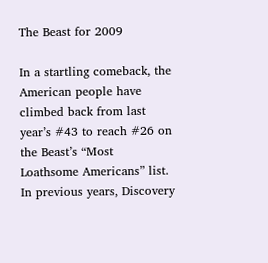The Beast for 2009

In a startling comeback, the American people have climbed back from last year’s #43 to reach #26 on the Beast’s “Most Loathsome Americans” list. In previous years, Discovery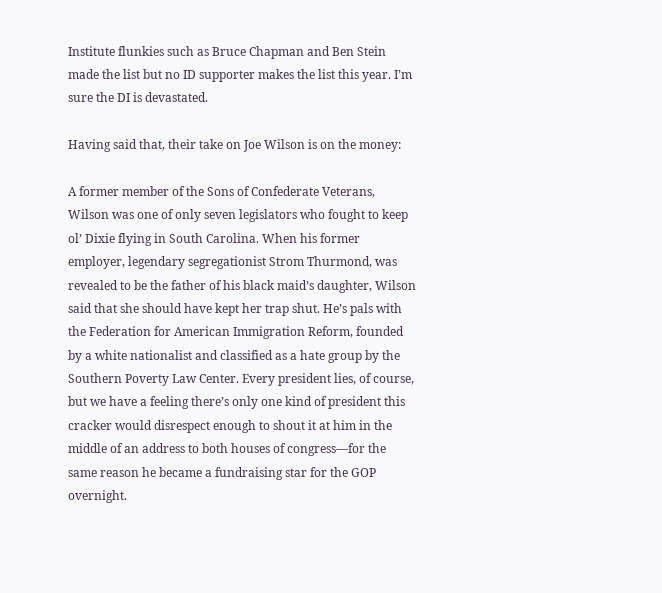Institute flunkies such as Bruce Chapman and Ben Stein made the list but no ID supporter makes the list this year. I’m sure the DI is devastated.

Having said that, their take on Joe Wilson is on the money:

A former member of the Sons of Confederate Veterans, Wilson was one of only seven legislators who fought to keep ol’ Dixie flying in South Carolina. When his former employer, legendary segregationist Strom Thurmond, was revealed to be the father of his black maid’s daughter, Wilson said that she should have kept her trap shut. He’s pals with the Federation for American Immigration Reform, founded by a white nationalist and classified as a hate group by the Southern Poverty Law Center. Every president lies, of course, but we have a feeling there’s only one kind of president this cracker would disrespect enough to shout it at him in the middle of an address to both houses of congress—for the same reason he became a fundraising star for the GOP overnight.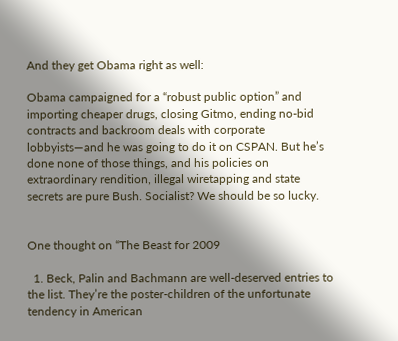And they get Obama right as well:

Obama campaigned for a “robust public option” and importing cheaper drugs, closing Gitmo, ending no-bid contracts and backroom deals with corporate lobbyists—and he was going to do it on CSPAN. But he’s done none of those things, and his policies on extraordinary rendition, illegal wiretapping and state secrets are pure Bush. Socialist? We should be so lucky.


One thought on “The Beast for 2009

  1. Beck, Palin and Bachmann are well-deserved entries to the list. They’re the poster-children of the unfortunate tendency in American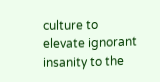culture to elevate ignorant insanity to the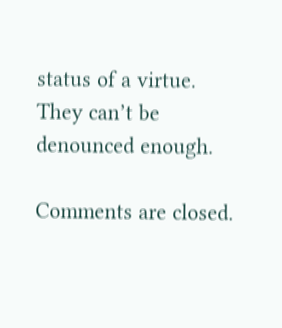status of a virtue. They can’t be denounced enough.

Comments are closed.